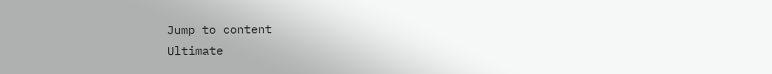Jump to content
Ultimate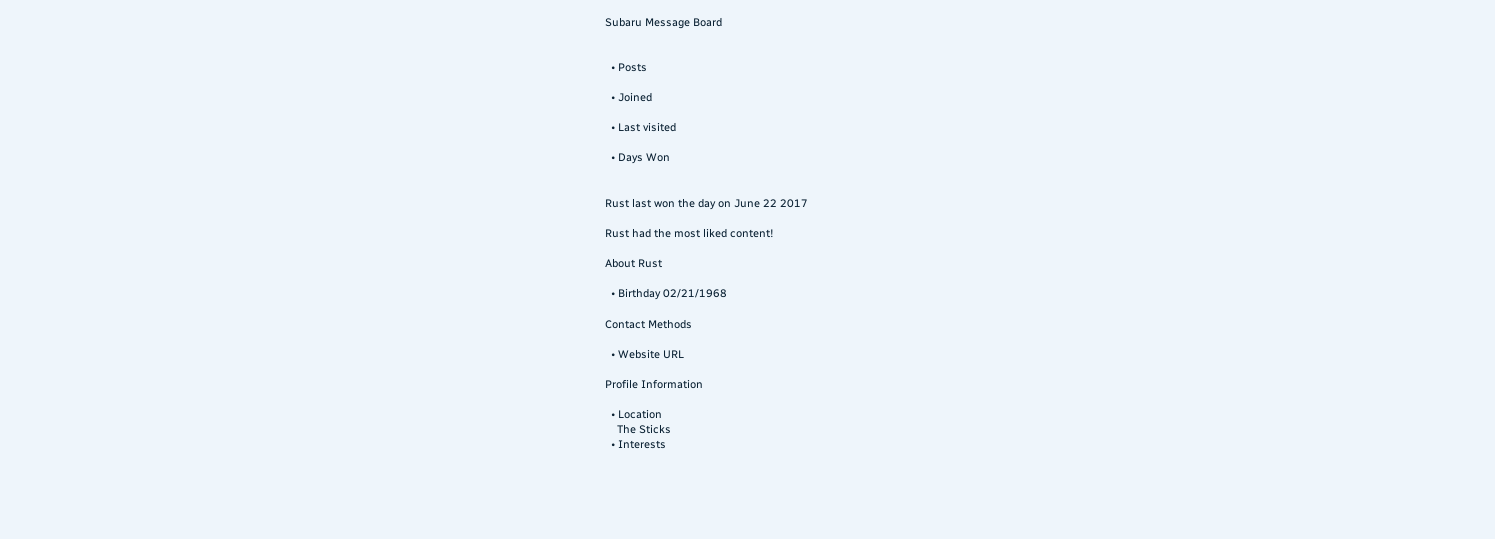Subaru Message Board


  • Posts

  • Joined

  • Last visited

  • Days Won


Rust last won the day on June 22 2017

Rust had the most liked content!

About Rust

  • Birthday 02/21/1968

Contact Methods

  • Website URL

Profile Information

  • Location
    The Sticks
  • Interests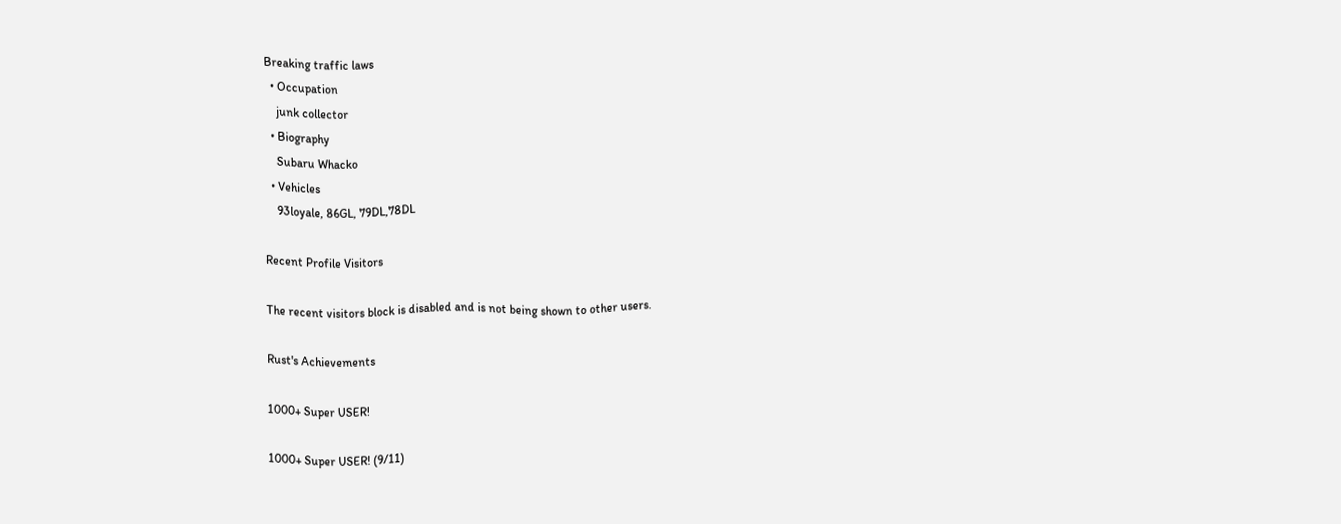Breaking traffic laws
  • Occupation
    junk collector
  • Biography
    Subaru Whacko
  • Vehicles
    93loyale, 86GL, 79DL,78DL

Recent Profile Visitors

The recent visitors block is disabled and is not being shown to other users.

Rust's Achievements

1000+ Super USER!

1000+ Super USER! (9/11)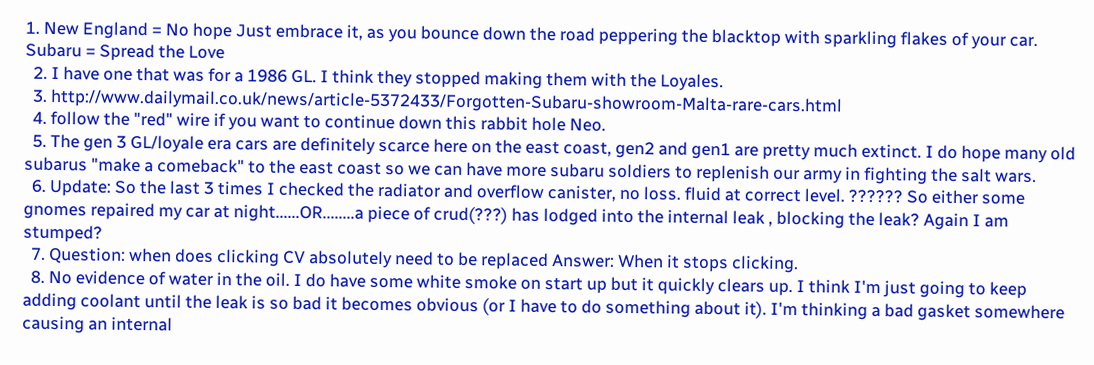1. New England = No hope Just embrace it, as you bounce down the road peppering the blacktop with sparkling flakes of your car. Subaru = Spread the Love
  2. I have one that was for a 1986 GL. I think they stopped making them with the Loyales.
  3. http://www.dailymail.co.uk/news/article-5372433/Forgotten-Subaru-showroom-Malta-rare-cars.html
  4. follow the "red" wire if you want to continue down this rabbit hole Neo.
  5. The gen 3 GL/loyale era cars are definitely scarce here on the east coast, gen2 and gen1 are pretty much extinct. I do hope many old subarus "make a comeback" to the east coast so we can have more subaru soldiers to replenish our army in fighting the salt wars.
  6. Update: So the last 3 times I checked the radiator and overflow canister, no loss. fluid at correct level. ?????? So either some gnomes repaired my car at night......OR........a piece of crud(???) has lodged into the internal leak , blocking the leak? Again I am stumped?
  7. Question: when does clicking CV absolutely need to be replaced Answer: When it stops clicking.
  8. No evidence of water in the oil. I do have some white smoke on start up but it quickly clears up. I think I'm just going to keep adding coolant until the leak is so bad it becomes obvious (or I have to do something about it). I'm thinking a bad gasket somewhere causing an internal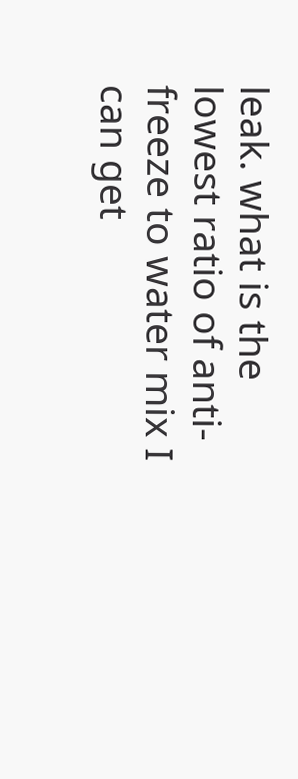leak. what is the lowest ratio of anti-freeze to water mix I can get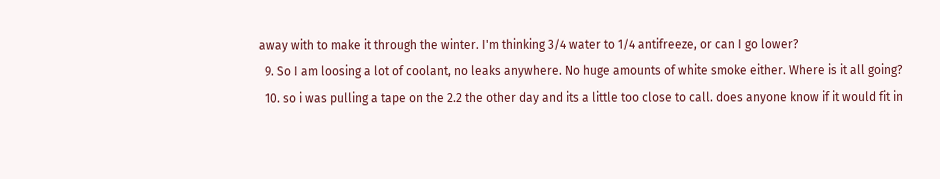away with to make it through the winter. I'm thinking 3/4 water to 1/4 antifreeze, or can I go lower?
  9. So I am loosing a lot of coolant, no leaks anywhere. No huge amounts of white smoke either. Where is it all going?
  10. so i was pulling a tape on the 2.2 the other day and its a little too close to call. does anyone know if it would fit in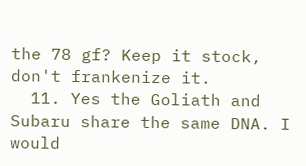the 78 gf? Keep it stock, don't frankenize it.
  11. Yes the Goliath and Subaru share the same DNA. I would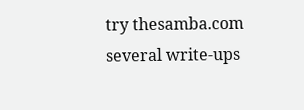try thesamba.com several write-ups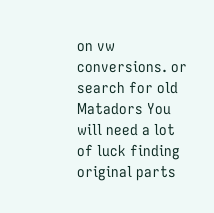on vw conversions. or search for old Matadors You will need a lot of luck finding original parts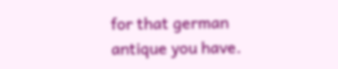for that german antique you have.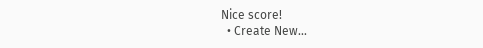Nice score!
  • Create New...